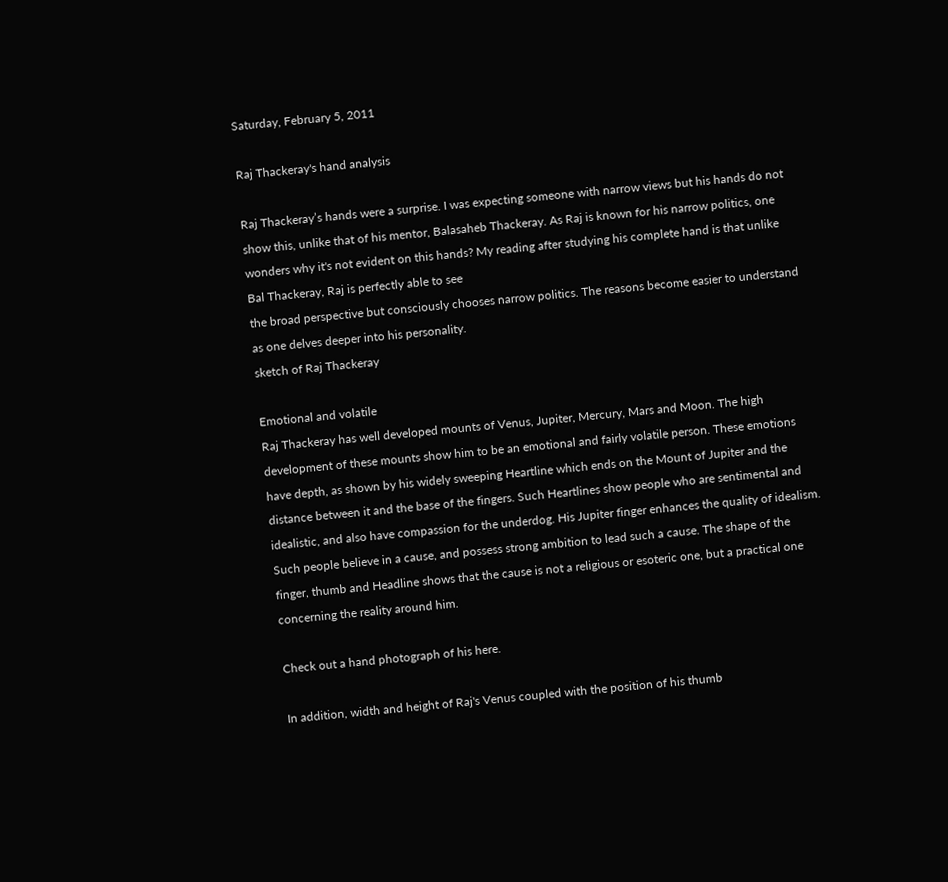Saturday, February 5, 2011

Raj Thackeray's hand analysis

Raj Thackeray’s hands were a surprise. I was expecting someone with narrow views but his hands do not show this, unlike that of his mentor, Balasaheb Thackeray. As Raj is known for his narrow politics, one wonders why it's not evident on this hands? My reading after studying his complete hand is that unlike Bal Thackeray, Raj is perfectly able to see
the broad perspective but consciously chooses narrow politics. The reasons become easier to understand as one delves deeper into his personality.
sketch of Raj Thackeray

Emotional and volatile
Raj Thackeray has well developed mounts of Venus, Jupiter, Mercury, Mars and Moon. The high development of these mounts show him to be an emotional and fairly volatile person. These emotions have depth, as shown by his widely sweeping Heartline which ends on the Mount of Jupiter and the distance between it and the base of the fingers. Such Heartlines show people who are sentimental and idealistic, and also have compassion for the underdog. His Jupiter finger enhances the quality of idealism. Such people believe in a cause, and possess strong ambition to lead such a cause. The shape of the finger, thumb and Headline shows that the cause is not a religious or esoteric one, but a practical one concerning the reality around him.

Check out a hand photograph of his here.

In addition, width and height of Raj's Venus coupled with the position of his thumb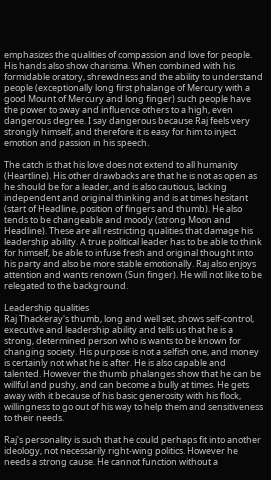emphasizes the qualities of compassion and love for people. His hands also show charisma. When combined with his formidable oratory, shrewdness and the ability to understand people (exceptionally long first phalange of Mercury with a good Mount of Mercury and long finger) such people have the power to sway and influence others to a high, even dangerous degree. I say dangerous because Raj feels very strongly himself, and therefore it is easy for him to inject emotion and passion in his speech.

The catch is that his love does not extend to all humanity (Heartline). His other drawbacks are that he is not as open as he should be for a leader, and is also cautious, lacking independent and original thinking and is at times hesitant (start of Headline, position of fingers and thumb). He also tends to be changeable and moody (strong Moon and Headline). These are all restricting qualities that damage his leadership ability. A true political leader has to be able to think for himself, be able to infuse fresh and original thought into his party and also be more stable emotionally. Raj also enjoys attention and wants renown (Sun finger). He will not like to be relegated to the background.

Leadership qualities
Raj Thackeray's thumb, long and well set, shows self-control, executive and leadership ability and tells us that he is a strong, determined person who is wants to be known for changing society. His purpose is not a selfish one, and money is certainly not what he is after. He is also capable and talented. However the thumb phalanges show that he can be willful and pushy, and can become a bully at times. He gets away with it because of his basic generosity with his flock, willingness to go out of his way to help them and sensitiveness to their needs.

Raj's personality is such that he could perhaps fit into another ideology, not necessarily right-wing politics. However he needs a strong cause. He cannot function without a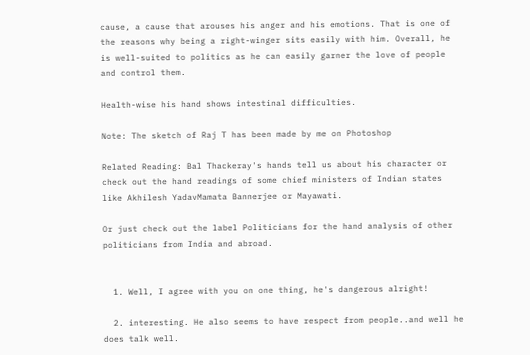cause, a cause that arouses his anger and his emotions. That is one of the reasons why being a right-winger sits easily with him. Overall, he is well-suited to politics as he can easily garner the love of people and control them.

Health-wise his hand shows intestinal difficulties.

Note: The sketch of Raj T has been made by me on Photoshop

Related Reading: Bal Thackeray's hands tell us about his character or check out the hand readings of some chief ministers of Indian states like Akhilesh YadavMamata Bannerjee or Mayawati.

Or just check out the label Politicians for the hand analysis of other politicians from India and abroad.


  1. Well, I agree with you on one thing, he's dangerous alright!

  2. interesting. He also seems to have respect from people..and well he does talk well.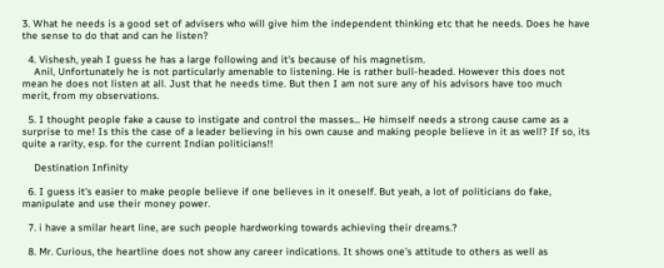3. What he needs is a good set of advisers who will give him the independent thinking etc that he needs. Does he have the sense to do that and can he listen?

  4. Vishesh, yeah I guess he has a large following and it's because of his magnetism.
    Anil, Unfortunately he is not particularly amenable to listening. He is rather bull-headed. However this does not mean he does not listen at all. Just that he needs time. But then I am not sure any of his advisors have too much merit, from my observations.

  5. I thought people fake a cause to instigate and control the masses... He himself needs a strong cause came as a surprise to me! Is this the case of a leader believing in his own cause and making people believe in it as well? If so, its quite a rarity, esp. for the current Indian politicians!!

    Destination Infinity

  6. I guess it's easier to make people believe if one believes in it oneself. But yeah, a lot of politicians do fake, manipulate and use their money power.

  7. i have a smilar heart line, are such people hardworking towards achieving their dreams.?

  8. Mr. Curious, the heartline does not show any career indications. It shows one's attitude to others as well as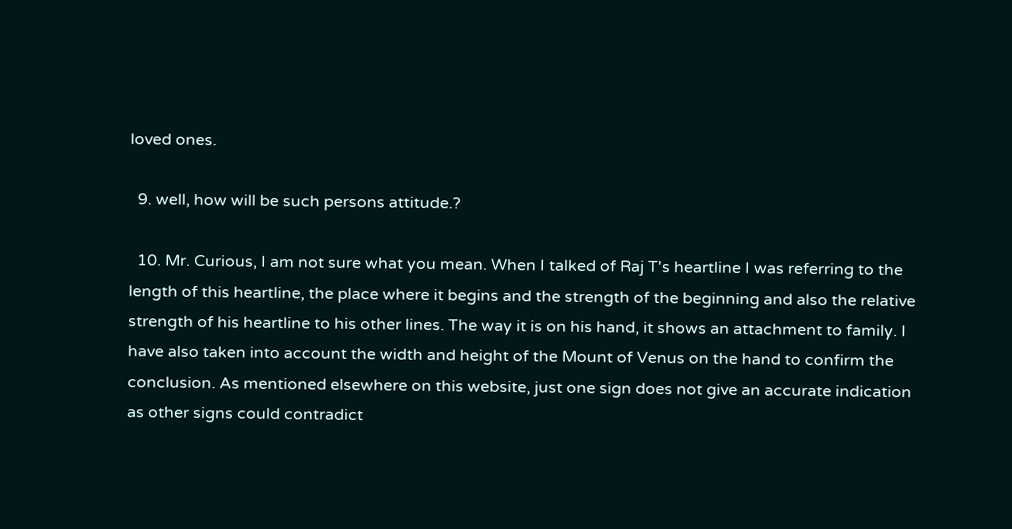loved ones.

  9. well, how will be such persons attitude.?

  10. Mr. Curious, I am not sure what you mean. When I talked of Raj T's heartline I was referring to the length of this heartline, the place where it begins and the strength of the beginning and also the relative strength of his heartline to his other lines. The way it is on his hand, it shows an attachment to family. I have also taken into account the width and height of the Mount of Venus on the hand to confirm the conclusion. As mentioned elsewhere on this website, just one sign does not give an accurate indication as other signs could contradict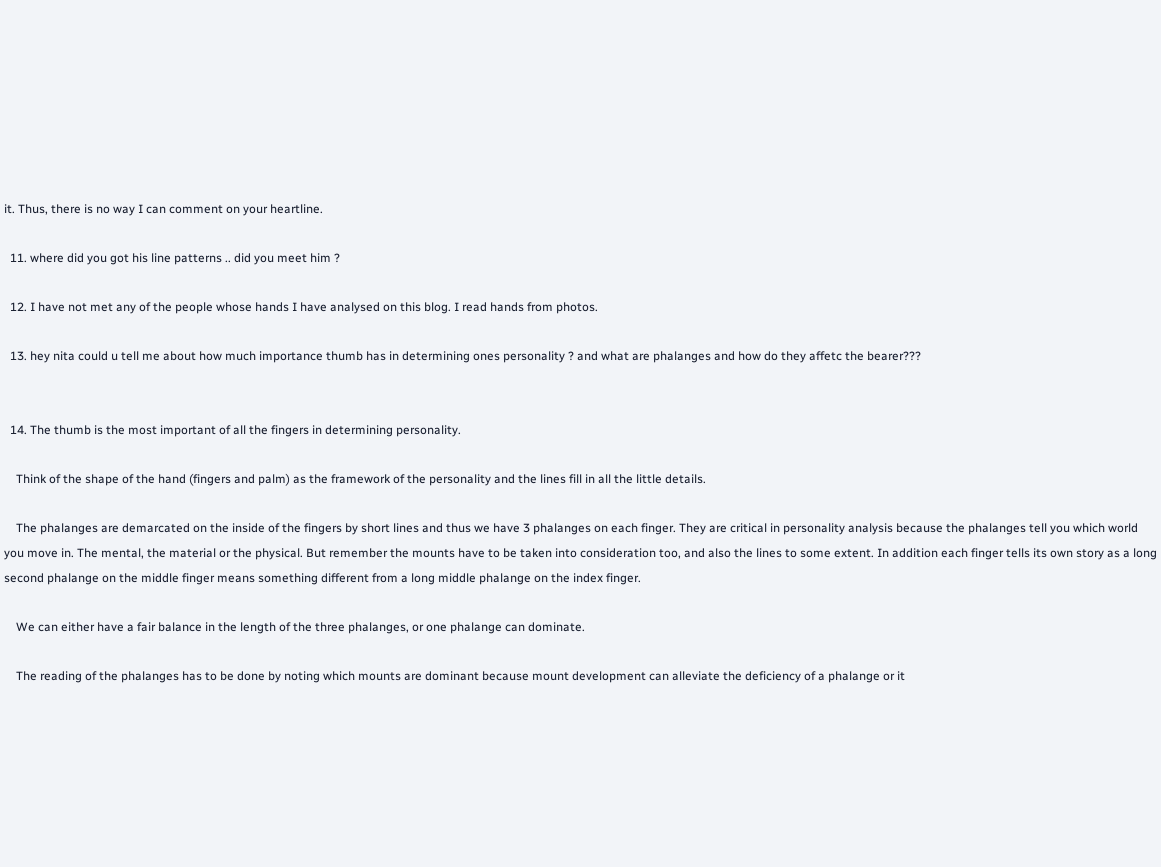it. Thus, there is no way I can comment on your heartline.

  11. where did you got his line patterns .. did you meet him ?

  12. I have not met any of the people whose hands I have analysed on this blog. I read hands from photos.

  13. hey nita could u tell me about how much importance thumb has in determining ones personality ? and what are phalanges and how do they affetc the bearer???


  14. The thumb is the most important of all the fingers in determining personality.

    Think of the shape of the hand (fingers and palm) as the framework of the personality and the lines fill in all the little details.

    The phalanges are demarcated on the inside of the fingers by short lines and thus we have 3 phalanges on each finger. They are critical in personality analysis because the phalanges tell you which world you move in. The mental, the material or the physical. But remember the mounts have to be taken into consideration too, and also the lines to some extent. In addition each finger tells its own story as a long second phalange on the middle finger means something different from a long middle phalange on the index finger.

    We can either have a fair balance in the length of the three phalanges, or one phalange can dominate.

    The reading of the phalanges has to be done by noting which mounts are dominant because mount development can alleviate the deficiency of a phalange or it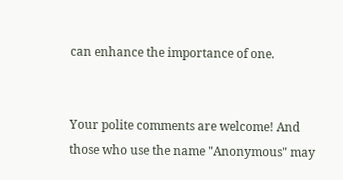can enhance the importance of one.


Your polite comments are welcome! And those who use the name "Anonymous" may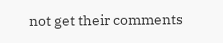not get their comments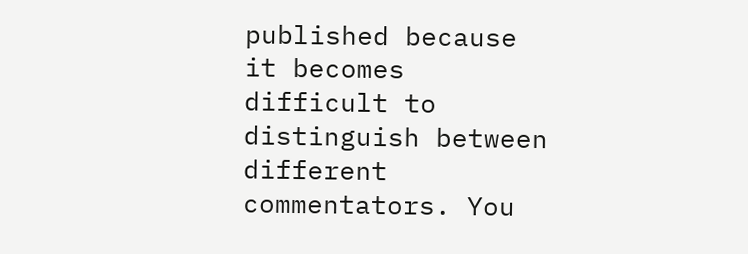published because it becomes difficult to distinguish between different commentators. You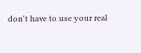don't have to use your real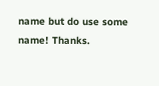name but do use some name! Thanks.